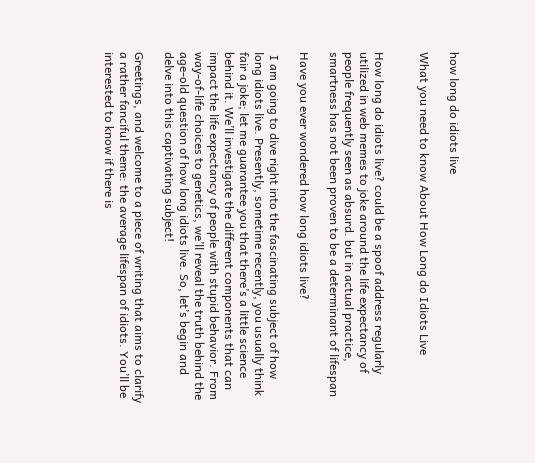how long do idiots live

What you need to know About How Long do Idiots Live


How long do idiots live? could be a spoof address regularly utilized in web memes to joke around the life expectancy of people frequently seen as absurd. but in actual practice, smartness has not been proven to be a determinant of lifespan

Have you ever wondered how long idiots live?

 I am going to dive right into the fascinating subject of how long idiots live. Presently, sometime recently, you usually think fair a joke; let me guarantee you that there’s a little science behind it. We’ll investigate the different components that can impact the life expectancy of people with stupid behavior. From way-of-life choices to genetics, we’ll reveal the truth behind the age-old question of how long idiots live. So, let’s begin and delve into this captivating subject!

Greetings, and welcome to a piece of writing that aims to clarify a rather fanciful theme: the average lifespan of idiots. You’ll be interested to know if there is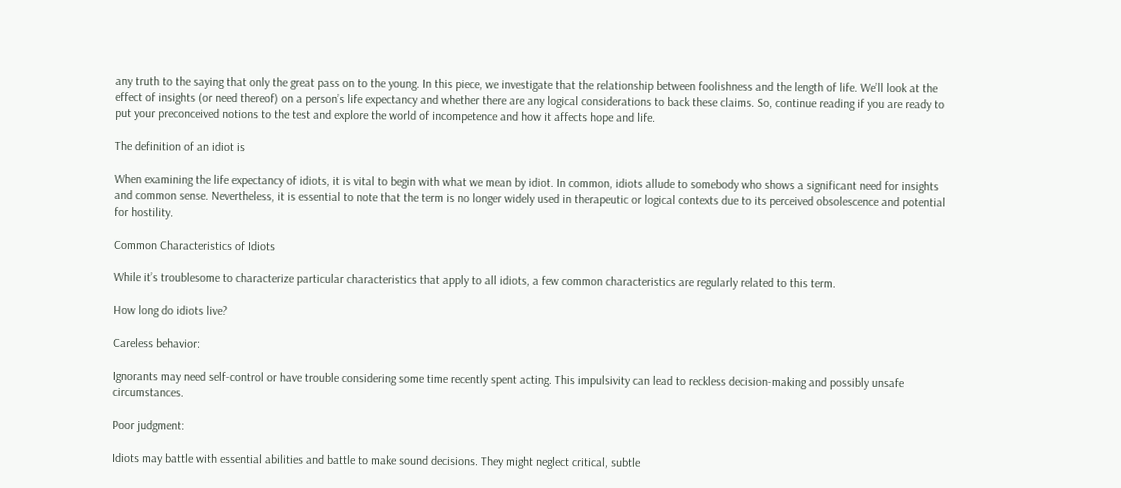any truth to the saying that only the great pass on to the young. In this piece, we investigate that the relationship between foolishness and the length of life. We’ll look at the effect of insights (or need thereof) on a person’s life expectancy and whether there are any logical considerations to back these claims. So, continue reading if you are ready to put your preconceived notions to the test and explore the world of incompetence and how it affects hope and life.

The definition of an idiot is

When examining the life expectancy of idiots, it is vital to begin with what we mean by idiot. In common, idiots allude to somebody who shows a significant need for insights and common sense. Nevertheless, it is essential to note that the term is no longer widely used in therapeutic or logical contexts due to its perceived obsolescence and potential for hostility.

Common Characteristics of Idiots

While it’s troublesome to characterize particular characteristics that apply to all idiots, a few common characteristics are regularly related to this term.

How long do idiots live?

Careless behavior:

Ignorants may need self-control or have trouble considering some time recently spent acting. This impulsivity can lead to reckless decision-making and possibly unsafe circumstances.

Poor judgment:

Idiots may battle with essential abilities and battle to make sound decisions. They might neglect critical, subtle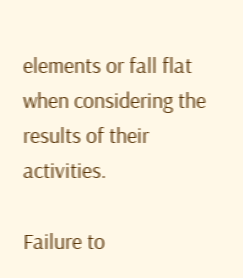elements or fall flat when considering the results of their activities.

Failure to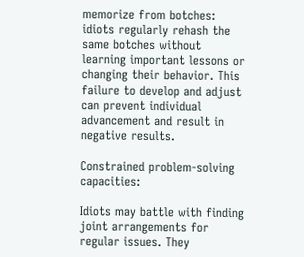memorize from botches: idiots regularly rehash the same botches without learning important lessons or changing their behavior. This failure to develop and adjust can prevent individual advancement and result in negative results.

Constrained problem-solving capacities:

Idiots may battle with finding joint arrangements for regular issues. They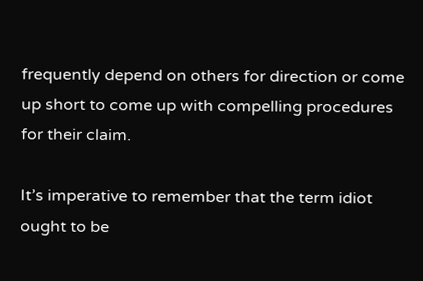frequently depend on others for direction or come up short to come up with compelling procedures for their claim.

It’s imperative to remember that the term idiot ought to be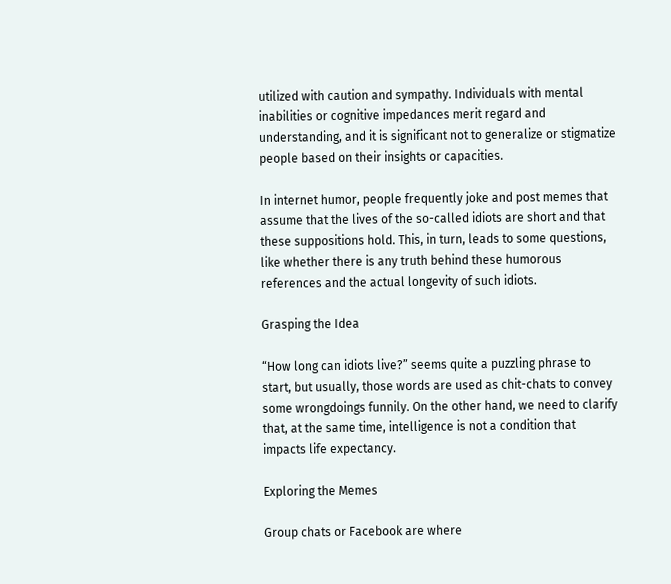utilized with caution and sympathy. Individuals with mental inabilities or cognitive impedances merit regard and understanding, and it is significant not to generalize or stigmatize people based on their insights or capacities.

In internet humor, people frequently joke and post memes that assume that the lives of the so-called idiots are short and that these suppositions hold. This, in turn, leads to some questions, like whether there is any truth behind these humorous references and the actual longevity of such idiots.

Grasping the Idea

“How long can idiots live?” seems quite a puzzling phrase to start, but usually, those words are used as chit-chats to convey some wrongdoings funnily. On the other hand, we need to clarify that, at the same time, intelligence is not a condition that impacts life expectancy.

Exploring the Memes

Group chats or Facebook are where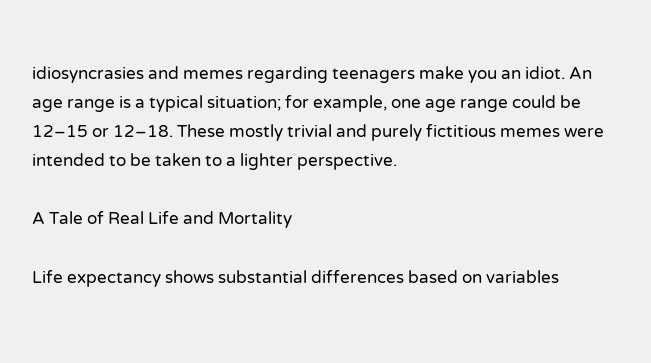idiosyncrasies and memes regarding teenagers make you an idiot. An age range is a typical situation; for example, one age range could be 12–15 or 12–18. These mostly trivial and purely fictitious memes were intended to be taken to a lighter perspective.

A Tale of Real Life and Mortality

Life expectancy shows substantial differences based on variables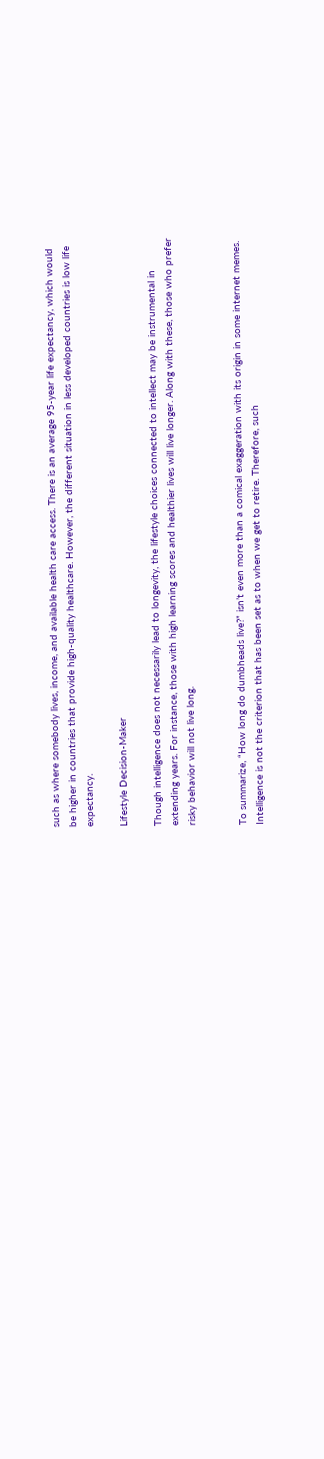such as where somebody lives, income, and available health care access. There is an average 95-year life expectancy, which would be higher in countries that provide high-quality healthcare. However, the different situation in less developed countries is low life expectancy.

Lifestyle Decision-Maker

Though intelligence does not necessarily lead to longevity, the lifestyle choices connected to intellect may be instrumental in extending years. For instance, those with high learning scores and healthier lives will live longer. Along with these, those who prefer risky behavior will not live long.


To summarize, “How long do dumbheads live?” isn’t even more than a comical exaggeration with its origin in some internet memes. Intelligence is not the criterion that has been set as to when we get to retire. Therefore, such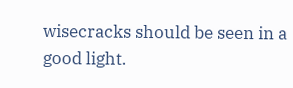wisecracks should be seen in a good light.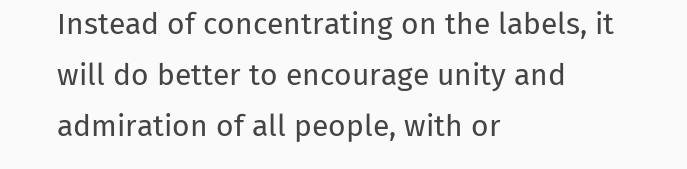Instead of concentrating on the labels, it will do better to encourage unity and admiration of all people, with or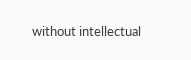without intellectual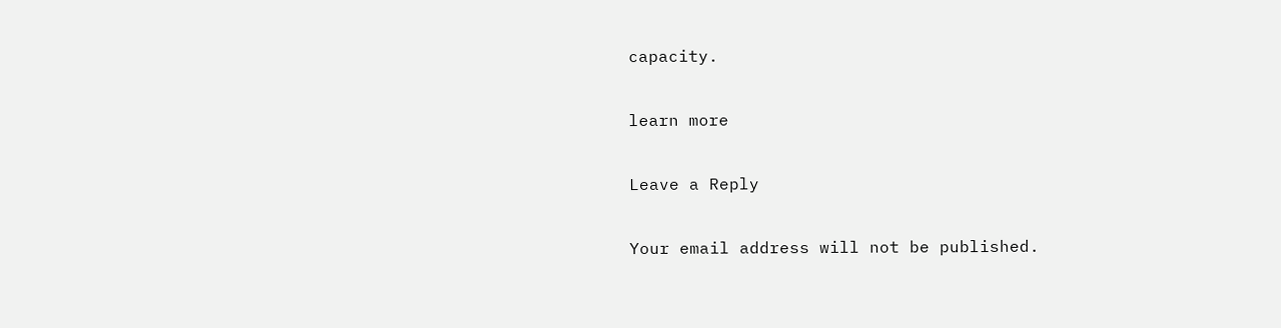capacity.

learn more

Leave a Reply

Your email address will not be published.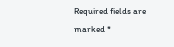Required fields are marked *